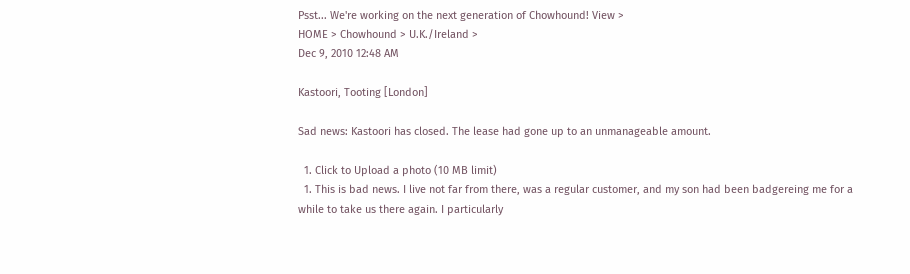Psst... We're working on the next generation of Chowhound! View >
HOME > Chowhound > U.K./Ireland >
Dec 9, 2010 12:48 AM

Kastoori, Tooting [London]

Sad news: Kastoori has closed. The lease had gone up to an unmanageable amount.

  1. Click to Upload a photo (10 MB limit)
  1. This is bad news. I live not far from there, was a regular customer, and my son had been badgereing me for a while to take us there again. I particularly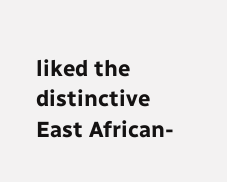liked the distinctive East African-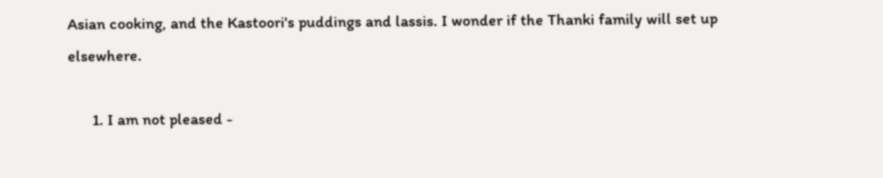Asian cooking, and the Kastoori's puddings and lassis. I wonder if the Thanki family will set up elsewhere.

      1. I am not pleased -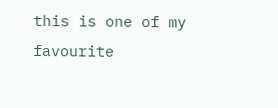this is one of my favourite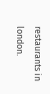restaurants in london.